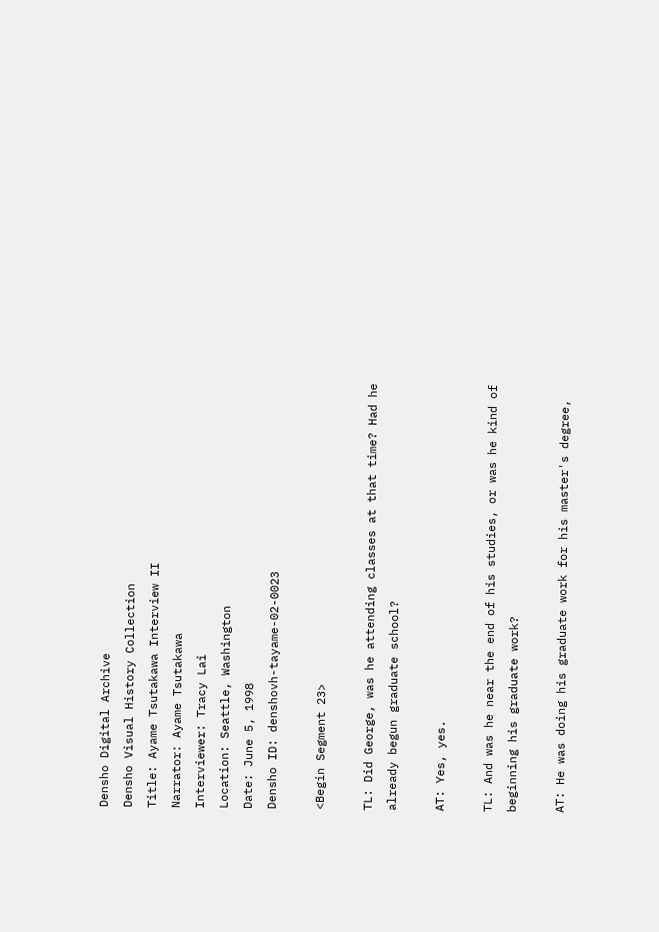Densho Digital Archive
Densho Visual History Collection
Title: Ayame Tsutakawa Interview II
Narrator: Ayame Tsutakawa
Interviewer: Tracy Lai
Location: Seattle, Washington
Date: June 5, 1998
Densho ID: denshovh-tayame-02-0023

<Begin Segment 23>

TL: Did George, was he attending classes at that time? Had he already begun graduate school?

AT: Yes, yes.

TL: And was he near the end of his studies, or was he kind of beginning his graduate work?

AT: He was doing his graduate work for his master's degree,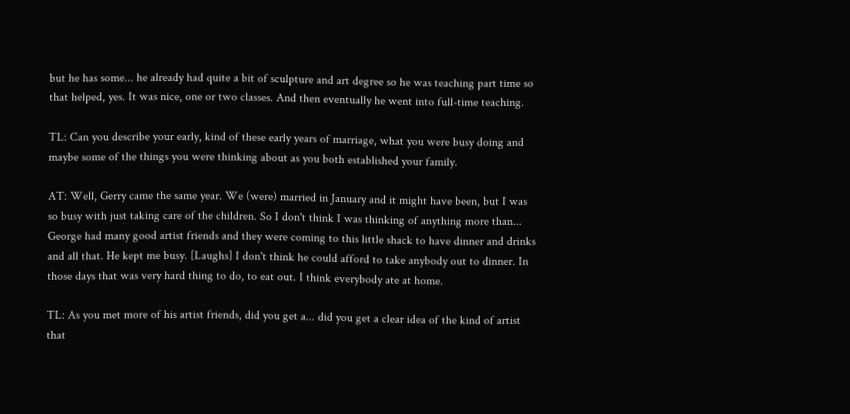but he has some... he already had quite a bit of sculpture and art degree so he was teaching part time so that helped, yes. It was nice, one or two classes. And then eventually he went into full-time teaching.

TL: Can you describe your early, kind of these early years of marriage, what you were busy doing and maybe some of the things you were thinking about as you both established your family.

AT: Well, Gerry came the same year. We (were) married in January and it might have been, but I was so busy with just taking care of the children. So I don't think I was thinking of anything more than... George had many good artist friends and they were coming to this little shack to have dinner and drinks and all that. He kept me busy. [Laughs] I don't think he could afford to take anybody out to dinner. In those days that was very hard thing to do, to eat out. I think everybody ate at home.

TL: As you met more of his artist friends, did you get a... did you get a clear idea of the kind of artist that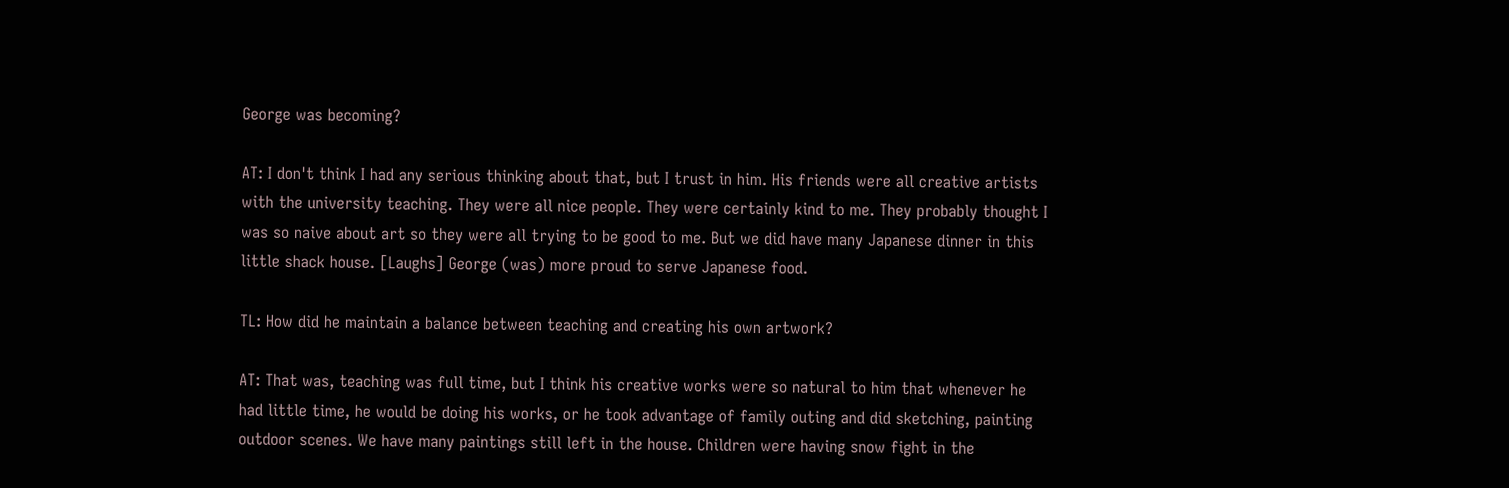George was becoming?

AT: I don't think I had any serious thinking about that, but I trust in him. His friends were all creative artists with the university teaching. They were all nice people. They were certainly kind to me. They probably thought I was so naive about art so they were all trying to be good to me. But we did have many Japanese dinner in this little shack house. [Laughs] George (was) more proud to serve Japanese food.

TL: How did he maintain a balance between teaching and creating his own artwork?

AT: That was, teaching was full time, but I think his creative works were so natural to him that whenever he had little time, he would be doing his works, or he took advantage of family outing and did sketching, painting outdoor scenes. We have many paintings still left in the house. Children were having snow fight in the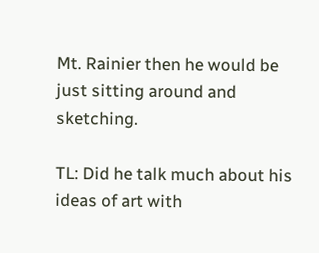Mt. Rainier then he would be just sitting around and sketching.

TL: Did he talk much about his ideas of art with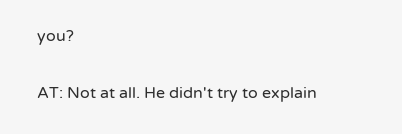you?

AT: Not at all. He didn't try to explain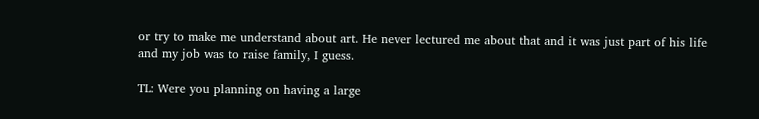or try to make me understand about art. He never lectured me about that and it was just part of his life and my job was to raise family, I guess.

TL: Were you planning on having a large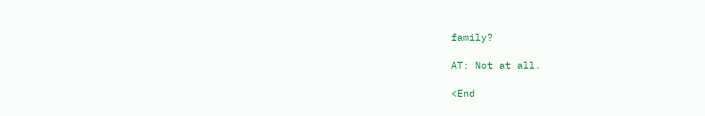family?

AT: Not at all.

<End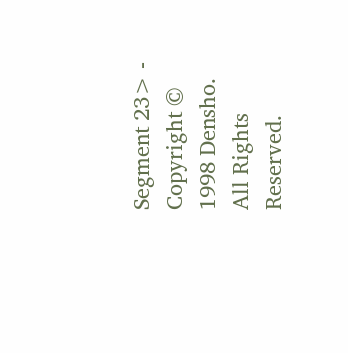Segment 23> - Copyright © 1998 Densho. All Rights Reserved.